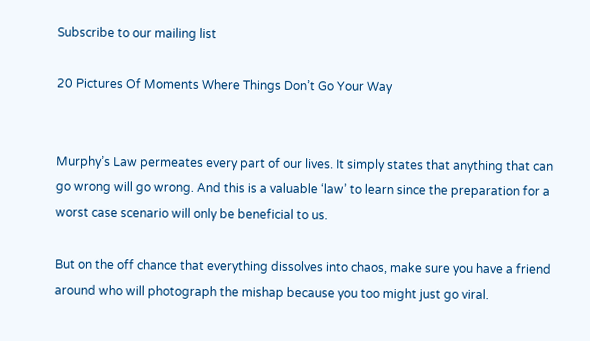Subscribe to our mailing list

20 Pictures Of Moments Where Things Don’t Go Your Way


Murphy’s Law permeates every part of our lives. It simply states that anything that can go wrong will go wrong. And this is a valuable ‘law’ to learn since the preparation for a worst case scenario will only be beneficial to us.

But on the off chance that everything dissolves into chaos, make sure you have a friend around who will photograph the mishap because you too might just go viral.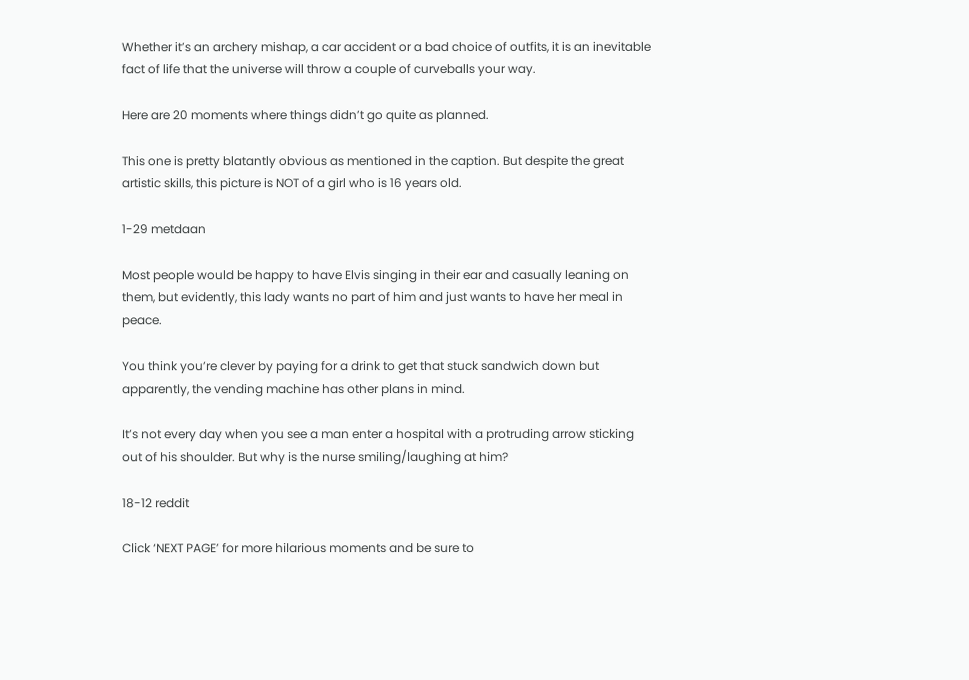Whether it’s an archery mishap, a car accident or a bad choice of outfits, it is an inevitable fact of life that the universe will throw a couple of curveballs your way.

Here are 20 moments where things didn’t go quite as planned.

This one is pretty blatantly obvious as mentioned in the caption. But despite the great artistic skills, this picture is NOT of a girl who is 16 years old.

1-29 metdaan

Most people would be happy to have Elvis singing in their ear and casually leaning on them, but evidently, this lady wants no part of him and just wants to have her meal in peace.

You think you’re clever by paying for a drink to get that stuck sandwich down but apparently, the vending machine has other plans in mind.

It’s not every day when you see a man enter a hospital with a protruding arrow sticking out of his shoulder. But why is the nurse smiling/laughing at him?

18-12 reddit

Click ‘NEXT PAGE’ for more hilarious moments and be sure to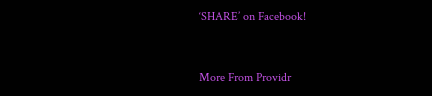‘SHARE’ on Facebook!


More From Providr